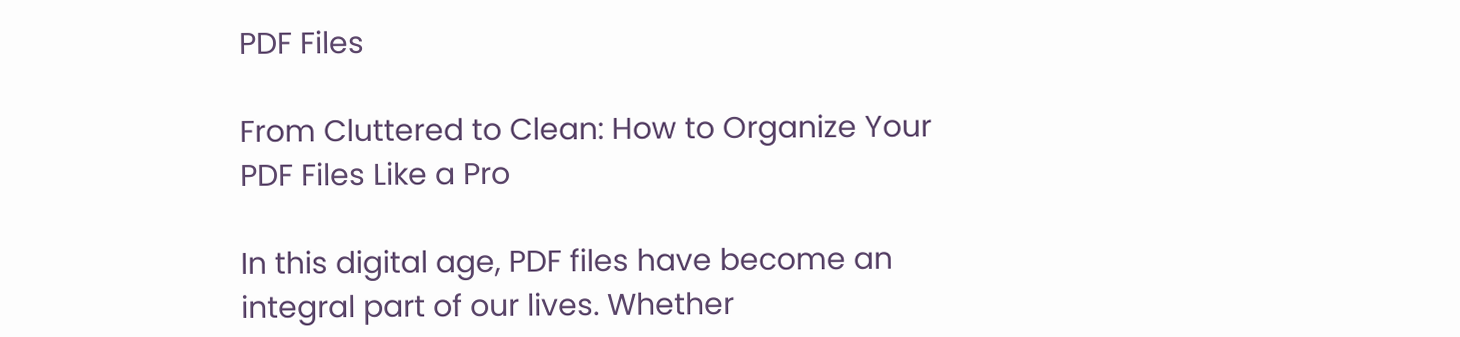PDF Files

From Cluttered to Clean: How to Organize Your PDF Files Like a Pro

In this digital age, PDF files have become an integral part of our lives. Whether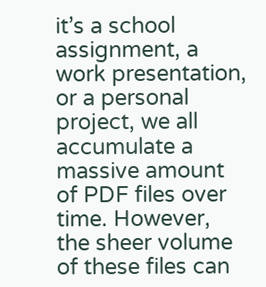it’s a school assignment, a work presentation, or a personal project, we all accumulate a massive amount of PDF files over time. However, the sheer volume of these files can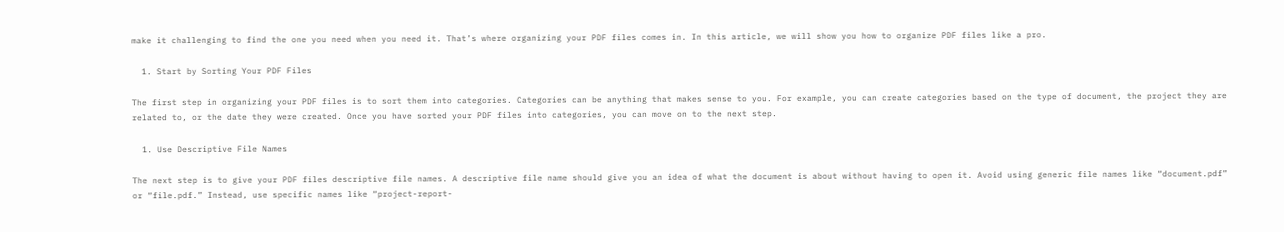make it challenging to find the one you need when you need it. That’s where organizing your PDF files comes in. In this article, we will show you how to organize PDF files like a pro.

  1. Start by Sorting Your PDF Files

The first step in organizing your PDF files is to sort them into categories. Categories can be anything that makes sense to you. For example, you can create categories based on the type of document, the project they are related to, or the date they were created. Once you have sorted your PDF files into categories, you can move on to the next step.

  1. Use Descriptive File Names

The next step is to give your PDF files descriptive file names. A descriptive file name should give you an idea of what the document is about without having to open it. Avoid using generic file names like “document.pdf” or “file.pdf.” Instead, use specific names like “project-report-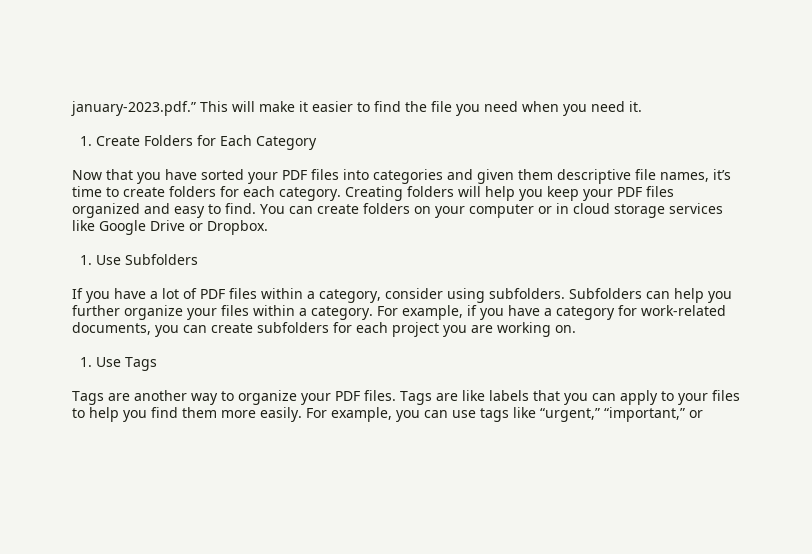january-2023.pdf.” This will make it easier to find the file you need when you need it.

  1. Create Folders for Each Category

Now that you have sorted your PDF files into categories and given them descriptive file names, it’s time to create folders for each category. Creating folders will help you keep your PDF files organized and easy to find. You can create folders on your computer or in cloud storage services like Google Drive or Dropbox.

  1. Use Subfolders

If you have a lot of PDF files within a category, consider using subfolders. Subfolders can help you further organize your files within a category. For example, if you have a category for work-related documents, you can create subfolders for each project you are working on.

  1. Use Tags

Tags are another way to organize your PDF files. Tags are like labels that you can apply to your files to help you find them more easily. For example, you can use tags like “urgent,” “important,” or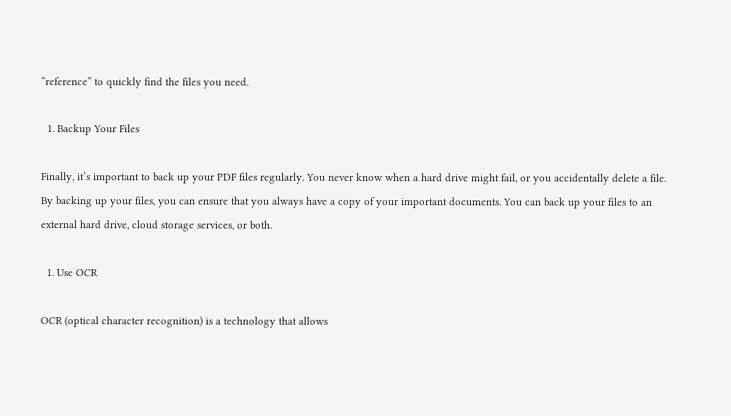“reference” to quickly find the files you need.

  1. Backup Your Files

Finally, it’s important to back up your PDF files regularly. You never know when a hard drive might fail, or you accidentally delete a file. By backing up your files, you can ensure that you always have a copy of your important documents. You can back up your files to an external hard drive, cloud storage services, or both.

  1. Use OCR

OCR (optical character recognition) is a technology that allows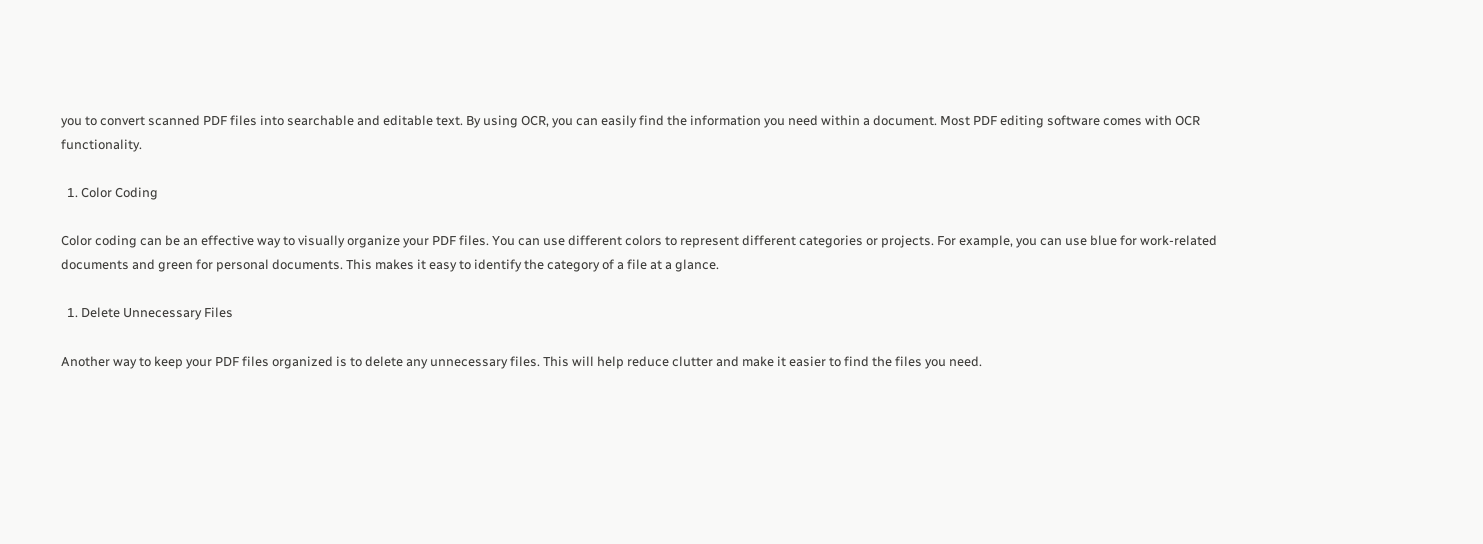you to convert scanned PDF files into searchable and editable text. By using OCR, you can easily find the information you need within a document. Most PDF editing software comes with OCR functionality.

  1. Color Coding

Color coding can be an effective way to visually organize your PDF files. You can use different colors to represent different categories or projects. For example, you can use blue for work-related documents and green for personal documents. This makes it easy to identify the category of a file at a glance.

  1. Delete Unnecessary Files

Another way to keep your PDF files organized is to delete any unnecessary files. This will help reduce clutter and make it easier to find the files you need.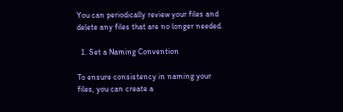You can periodically review your files and delete any files that are no longer needed.

  1. Set a Naming Convention

To ensure consistency in naming your files, you can create a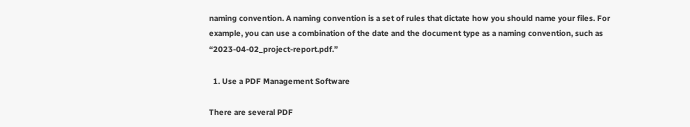naming convention. A naming convention is a set of rules that dictate how you should name your files. For example, you can use a combination of the date and the document type as a naming convention, such as “2023-04-02_project-report.pdf.”

  1. Use a PDF Management Software

There are several PDF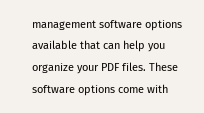management software options available that can help you organize your PDF files. These software options come with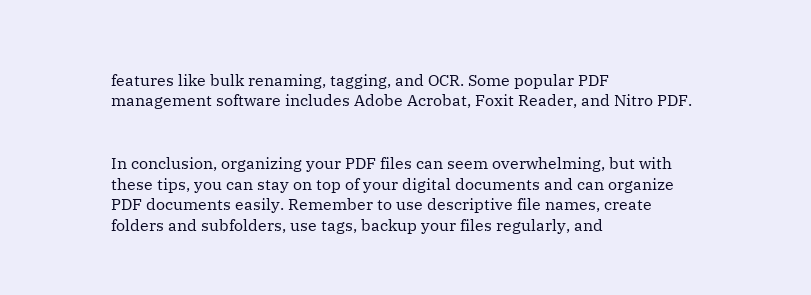features like bulk renaming, tagging, and OCR. Some popular PDF management software includes Adobe Acrobat, Foxit Reader, and Nitro PDF.


In conclusion, organizing your PDF files can seem overwhelming, but with these tips, you can stay on top of your digital documents and can organize PDF documents easily. Remember to use descriptive file names, create folders and subfolders, use tags, backup your files regularly, and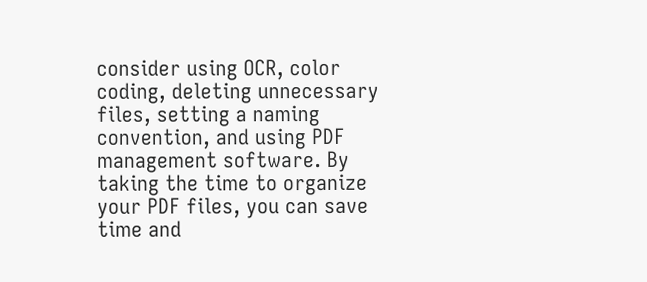consider using OCR, color coding, deleting unnecessary files, setting a naming convention, and using PDF management software. By taking the time to organize your PDF files, you can save time and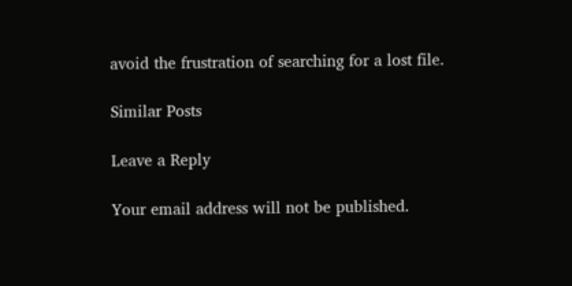avoid the frustration of searching for a lost file.

Similar Posts

Leave a Reply

Your email address will not be published.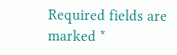Required fields are marked *